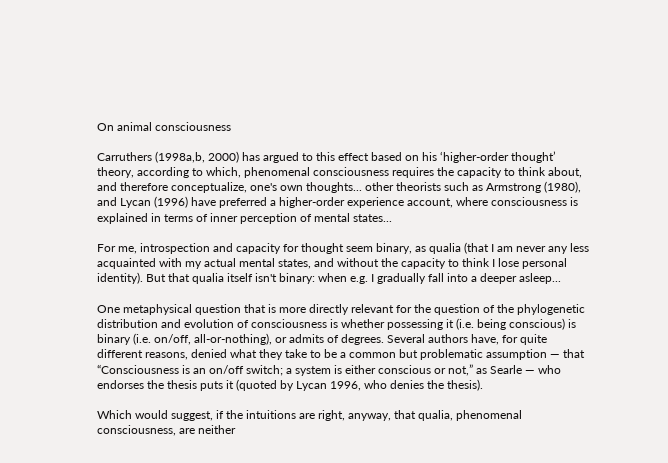On animal consciousness

Carruthers (1998a,b, 2000) has argued to this effect based on his ‘higher-order thought’ theory, according to which, phenomenal consciousness requires the capacity to think about, and therefore conceptualize, one's own thoughts... other theorists such as Armstrong (1980), and Lycan (1996) have preferred a higher-order experience account, where consciousness is explained in terms of inner perception of mental states...

For me, introspection and capacity for thought seem binary, as qualia (that I am never any less acquainted with my actual mental states, and without the capacity to think I lose personal identity). But that qualia itself isn't binary: when e.g. I gradually fall into a deeper asleep...

One metaphysical question that is more directly relevant for the question of the phylogenetic distribution and evolution of consciousness is whether possessing it (i.e. being conscious) is binary (i.e. on/off, all-or-nothing), or admits of degrees. Several authors have, for quite different reasons, denied what they take to be a common but problematic assumption — that “Consciousness is an on/off switch; a system is either conscious or not,” as Searle — who endorses the thesis puts it (quoted by Lycan 1996, who denies the thesis).

Which would suggest, if the intuitions are right, anyway, that qualia, phenomenal consciousness, are neither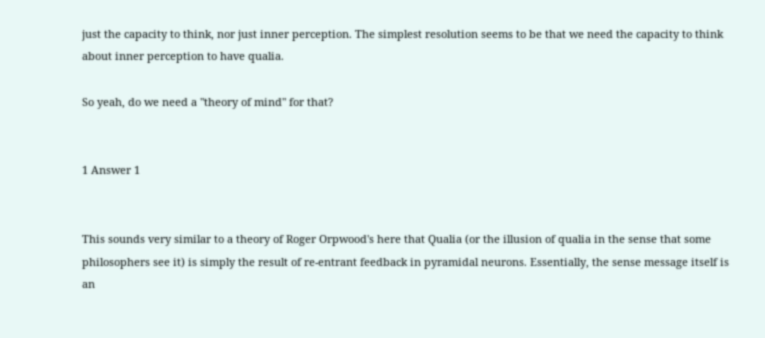just the capacity to think, nor just inner perception. The simplest resolution seems to be that we need the capacity to think about inner perception to have qualia.

So yeah, do we need a "theory of mind" for that?


1 Answer 1


This sounds very similar to a theory of Roger Orpwood's here that Qualia (or the illusion of qualia in the sense that some philosophers see it) is simply the result of re-entrant feedback in pyramidal neurons. Essentially, the sense message itself is an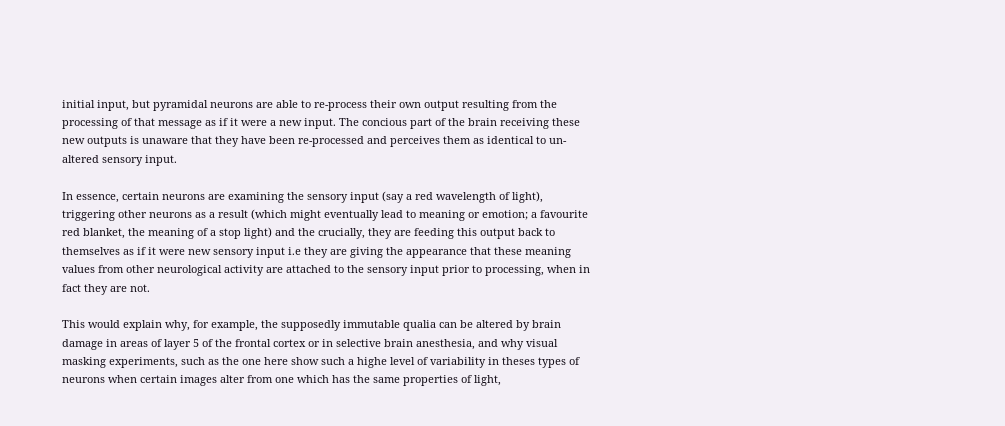initial input, but pyramidal neurons are able to re-process their own output resulting from the processing of that message as if it were a new input. The concious part of the brain receiving these new outputs is unaware that they have been re-processed and perceives them as identical to un-altered sensory input.

In essence, certain neurons are examining the sensory input (say a red wavelength of light), triggering other neurons as a result (which might eventually lead to meaning or emotion; a favourite red blanket, the meaning of a stop light) and the crucially, they are feeding this output back to themselves as if it were new sensory input i.e they are giving the appearance that these meaning values from other neurological activity are attached to the sensory input prior to processing, when in fact they are not.

This would explain why, for example, the supposedly immutable qualia can be altered by brain damage in areas of layer 5 of the frontal cortex or in selective brain anesthesia, and why visual masking experiments, such as the one here show such a highe level of variability in theses types of neurons when certain images alter from one which has the same properties of light,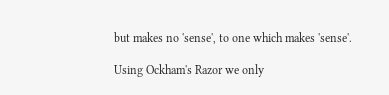but makes no 'sense', to one which makes 'sense'.

Using Ockham's Razor we only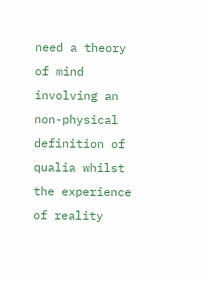need a theory of mind involving an non-physical definition of qualia whilst the experience of reality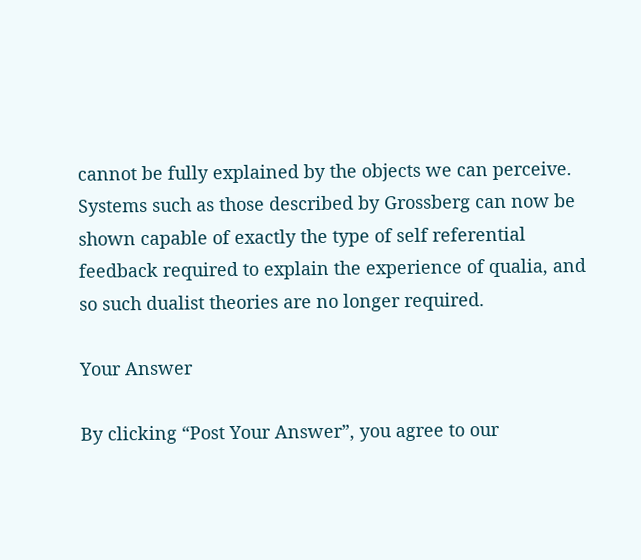cannot be fully explained by the objects we can perceive. Systems such as those described by Grossberg can now be shown capable of exactly the type of self referential feedback required to explain the experience of qualia, and so such dualist theories are no longer required.

Your Answer

By clicking “Post Your Answer”, you agree to our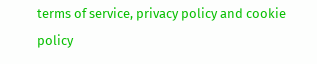terms of service, privacy policy and cookie policy